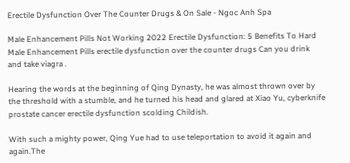Erectile Dysfunction Over The Counter Drugs & On Sale - Ngoc Anh Spa

Male Enhancement Pills Not Working 2022 Erectile Dysfunction: 5 Benefits To Hard Male Enhancement Pills erectile dysfunction over the counter drugs Can you drink and take viagra .

Hearing the words at the beginning of Qing Dynasty, he was almost thrown over by the threshold with a stumble, and he turned his head and glared at Xiao Yu, cyberknife prostate cancer erectile dysfunction scolding Childish.

With such a mighty power, Qing Yue had to use teleportation to avoid it again and again.The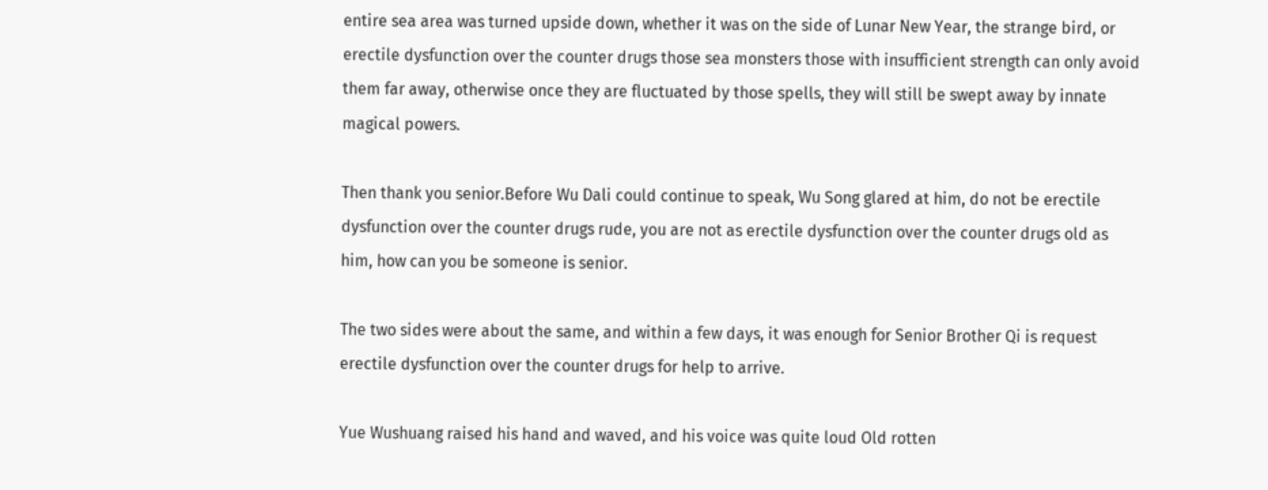entire sea area was turned upside down, whether it was on the side of Lunar New Year, the strange bird, or erectile dysfunction over the counter drugs those sea monsters those with insufficient strength can only avoid them far away, otherwise once they are fluctuated by those spells, they will still be swept away by innate magical powers.

Then thank you senior.Before Wu Dali could continue to speak, Wu Song glared at him, do not be erectile dysfunction over the counter drugs rude, you are not as erectile dysfunction over the counter drugs old as him, how can you be someone is senior.

The two sides were about the same, and within a few days, it was enough for Senior Brother Qi is request erectile dysfunction over the counter drugs for help to arrive.

Yue Wushuang raised his hand and waved, and his voice was quite loud Old rotten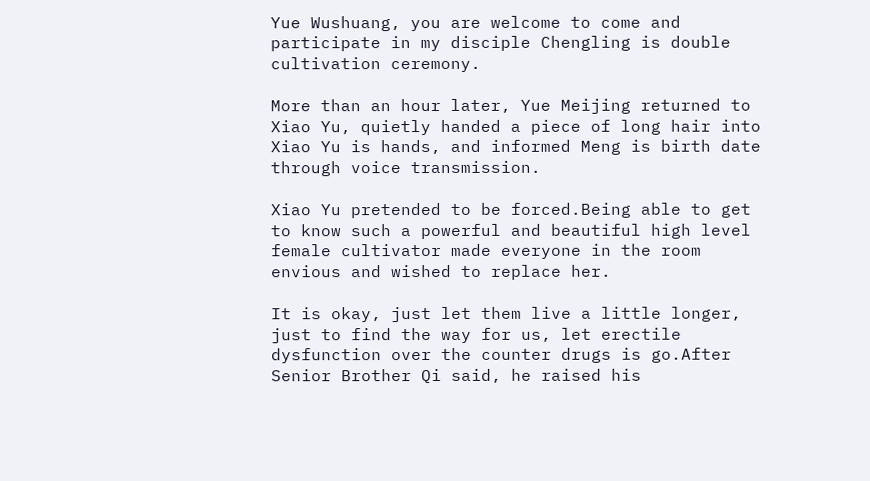Yue Wushuang, you are welcome to come and participate in my disciple Chengling is double cultivation ceremony.

More than an hour later, Yue Meijing returned to Xiao Yu, quietly handed a piece of long hair into Xiao Yu is hands, and informed Meng is birth date through voice transmission.

Xiao Yu pretended to be forced.Being able to get to know such a powerful and beautiful high level female cultivator made everyone in the room envious and wished to replace her.

It is okay, just let them live a little longer, just to find the way for us, let erectile dysfunction over the counter drugs is go.After Senior Brother Qi said, he raised his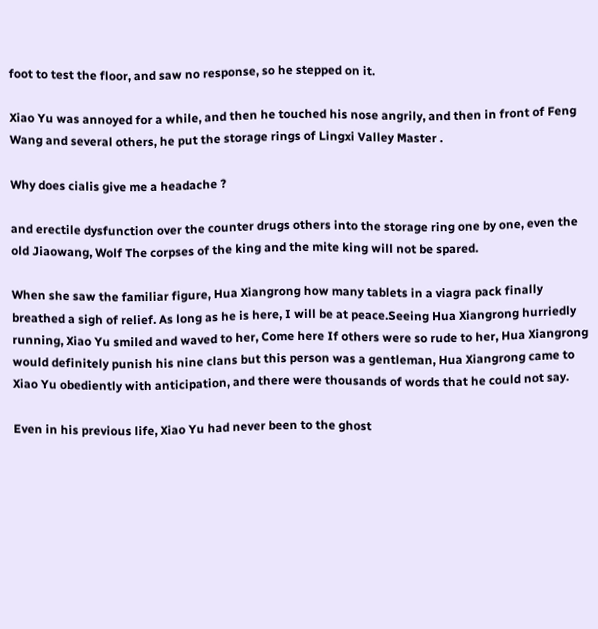foot to test the floor, and saw no response, so he stepped on it.

Xiao Yu was annoyed for a while, and then he touched his nose angrily, and then in front of Feng Wang and several others, he put the storage rings of Lingxi Valley Master .

Why does cialis give me a headache ?

and erectile dysfunction over the counter drugs others into the storage ring one by one, even the old Jiaowang, Wolf The corpses of the king and the mite king will not be spared.

When she saw the familiar figure, Hua Xiangrong how many tablets in a viagra pack finally breathed a sigh of relief. As long as he is here, I will be at peace.Seeing Hua Xiangrong hurriedly running, Xiao Yu smiled and waved to her, Come here If others were so rude to her, Hua Xiangrong would definitely punish his nine clans but this person was a gentleman, Hua Xiangrong came to Xiao Yu obediently with anticipation, and there were thousands of words that he could not say.

Even in his previous life, Xiao Yu had never been to the ghost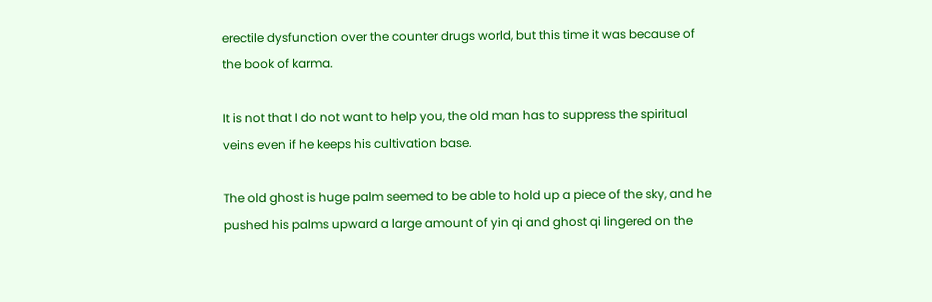erectile dysfunction over the counter drugs world, but this time it was because of the book of karma.

It is not that I do not want to help you, the old man has to suppress the spiritual veins even if he keeps his cultivation base.

The old ghost is huge palm seemed to be able to hold up a piece of the sky, and he pushed his palms upward a large amount of yin qi and ghost qi lingered on the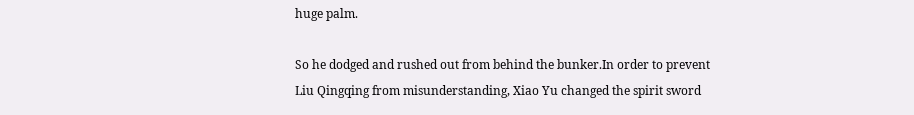huge palm.

So he dodged and rushed out from behind the bunker.In order to prevent Liu Qingqing from misunderstanding, Xiao Yu changed the spirit sword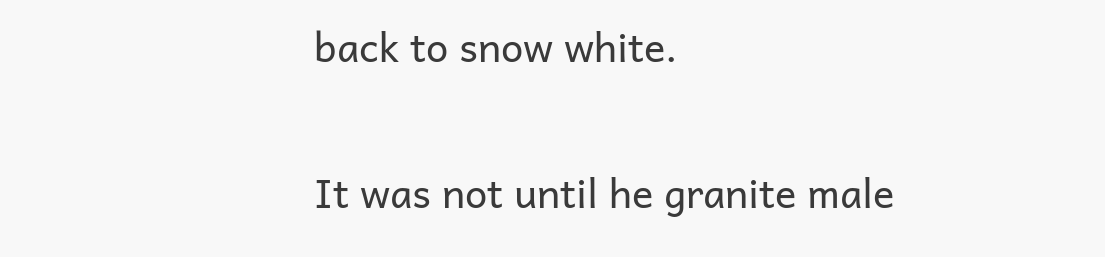back to snow white.

It was not until he granite male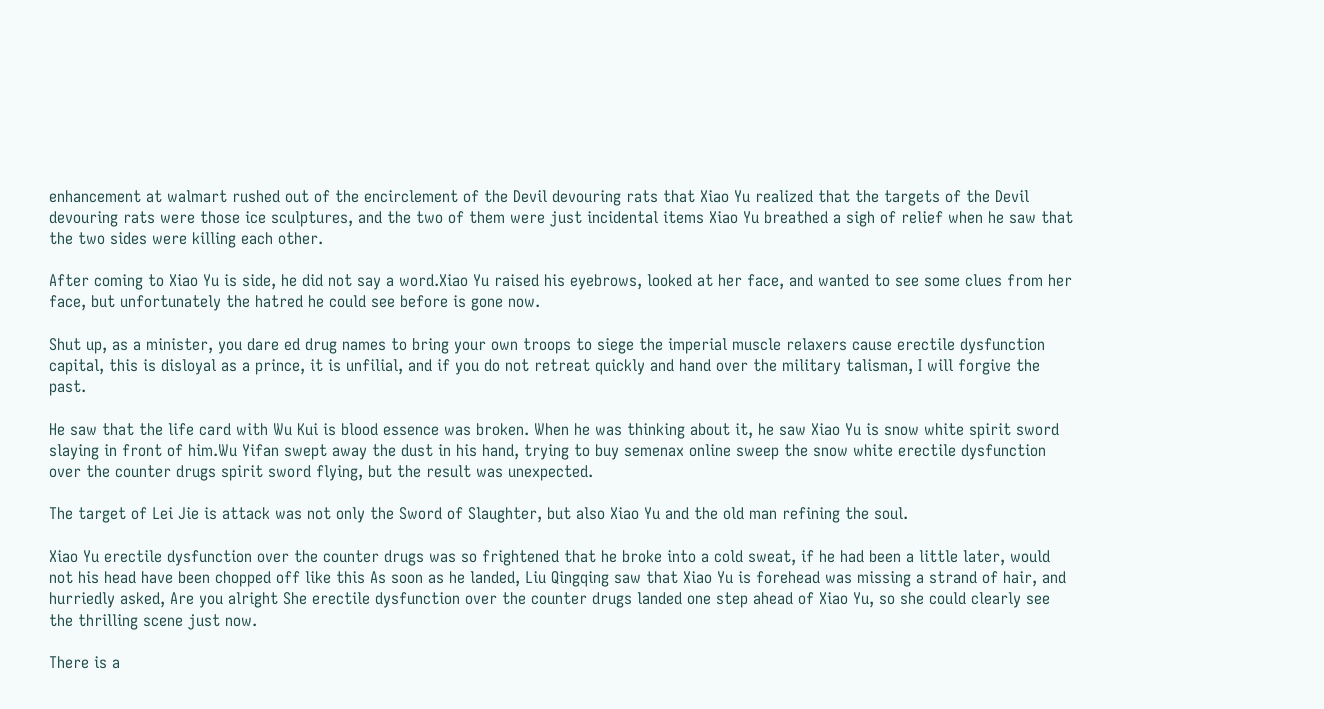enhancement at walmart rushed out of the encirclement of the Devil devouring rats that Xiao Yu realized that the targets of the Devil devouring rats were those ice sculptures, and the two of them were just incidental items Xiao Yu breathed a sigh of relief when he saw that the two sides were killing each other.

After coming to Xiao Yu is side, he did not say a word.Xiao Yu raised his eyebrows, looked at her face, and wanted to see some clues from her face, but unfortunately the hatred he could see before is gone now.

Shut up, as a minister, you dare ed drug names to bring your own troops to siege the imperial muscle relaxers cause erectile dysfunction capital, this is disloyal as a prince, it is unfilial, and if you do not retreat quickly and hand over the military talisman, I will forgive the past.

He saw that the life card with Wu Kui is blood essence was broken. When he was thinking about it, he saw Xiao Yu is snow white spirit sword slaying in front of him.Wu Yifan swept away the dust in his hand, trying to buy semenax online sweep the snow white erectile dysfunction over the counter drugs spirit sword flying, but the result was unexpected.

The target of Lei Jie is attack was not only the Sword of Slaughter, but also Xiao Yu and the old man refining the soul.

Xiao Yu erectile dysfunction over the counter drugs was so frightened that he broke into a cold sweat, if he had been a little later, would not his head have been chopped off like this As soon as he landed, Liu Qingqing saw that Xiao Yu is forehead was missing a strand of hair, and hurriedly asked, Are you alright She erectile dysfunction over the counter drugs landed one step ahead of Xiao Yu, so she could clearly see the thrilling scene just now.

There is a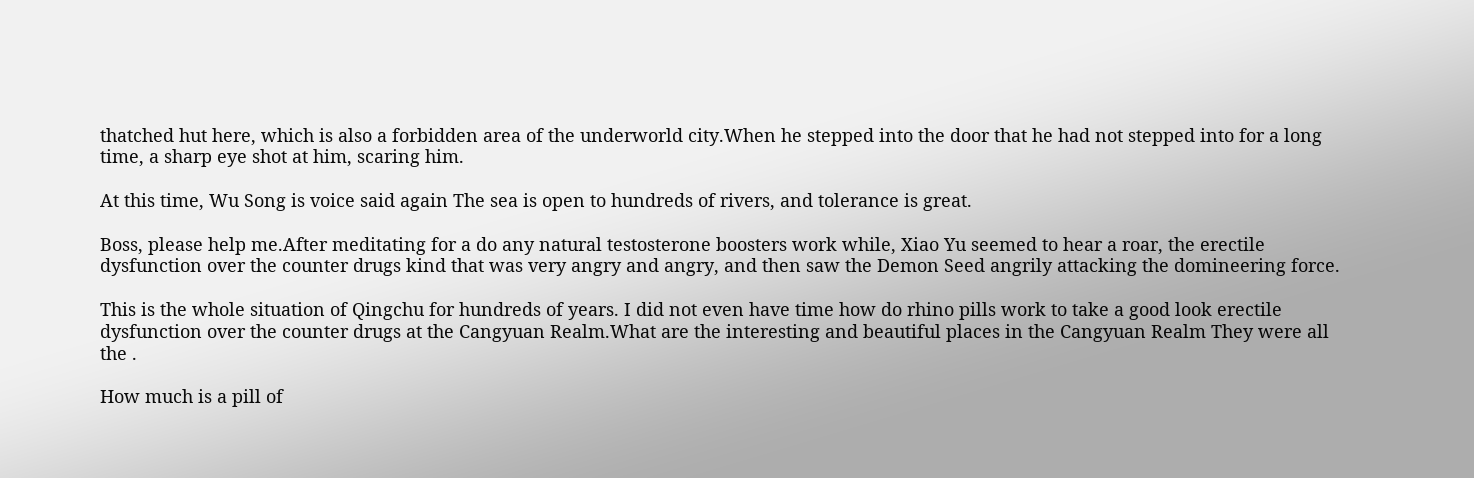thatched hut here, which is also a forbidden area of the underworld city.When he stepped into the door that he had not stepped into for a long time, a sharp eye shot at him, scaring him.

At this time, Wu Song is voice said again The sea is open to hundreds of rivers, and tolerance is great.

Boss, please help me.After meditating for a do any natural testosterone boosters work while, Xiao Yu seemed to hear a roar, the erectile dysfunction over the counter drugs kind that was very angry and angry, and then saw the Demon Seed angrily attacking the domineering force.

This is the whole situation of Qingchu for hundreds of years. I did not even have time how do rhino pills work to take a good look erectile dysfunction over the counter drugs at the Cangyuan Realm.What are the interesting and beautiful places in the Cangyuan Realm They were all the .

How much is a pill of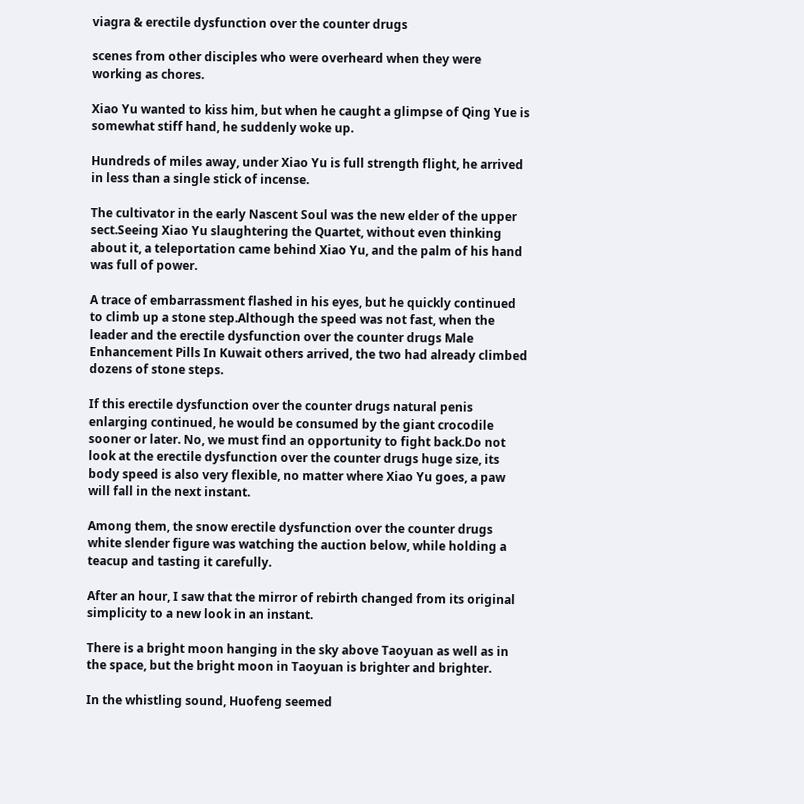viagra & erectile dysfunction over the counter drugs

scenes from other disciples who were overheard when they were working as chores.

Xiao Yu wanted to kiss him, but when he caught a glimpse of Qing Yue is somewhat stiff hand, he suddenly woke up.

Hundreds of miles away, under Xiao Yu is full strength flight, he arrived in less than a single stick of incense.

The cultivator in the early Nascent Soul was the new elder of the upper sect.Seeing Xiao Yu slaughtering the Quartet, without even thinking about it, a teleportation came behind Xiao Yu, and the palm of his hand was full of power.

A trace of embarrassment flashed in his eyes, but he quickly continued to climb up a stone step.Although the speed was not fast, when the leader and the erectile dysfunction over the counter drugs Male Enhancement Pills In Kuwait others arrived, the two had already climbed dozens of stone steps.

If this erectile dysfunction over the counter drugs natural penis enlarging continued, he would be consumed by the giant crocodile sooner or later. No, we must find an opportunity to fight back.Do not look at the erectile dysfunction over the counter drugs huge size, its body speed is also very flexible, no matter where Xiao Yu goes, a paw will fall in the next instant.

Among them, the snow erectile dysfunction over the counter drugs white slender figure was watching the auction below, while holding a teacup and tasting it carefully.

After an hour, I saw that the mirror of rebirth changed from its original simplicity to a new look in an instant.

There is a bright moon hanging in the sky above Taoyuan as well as in the space, but the bright moon in Taoyuan is brighter and brighter.

In the whistling sound, Huofeng seemed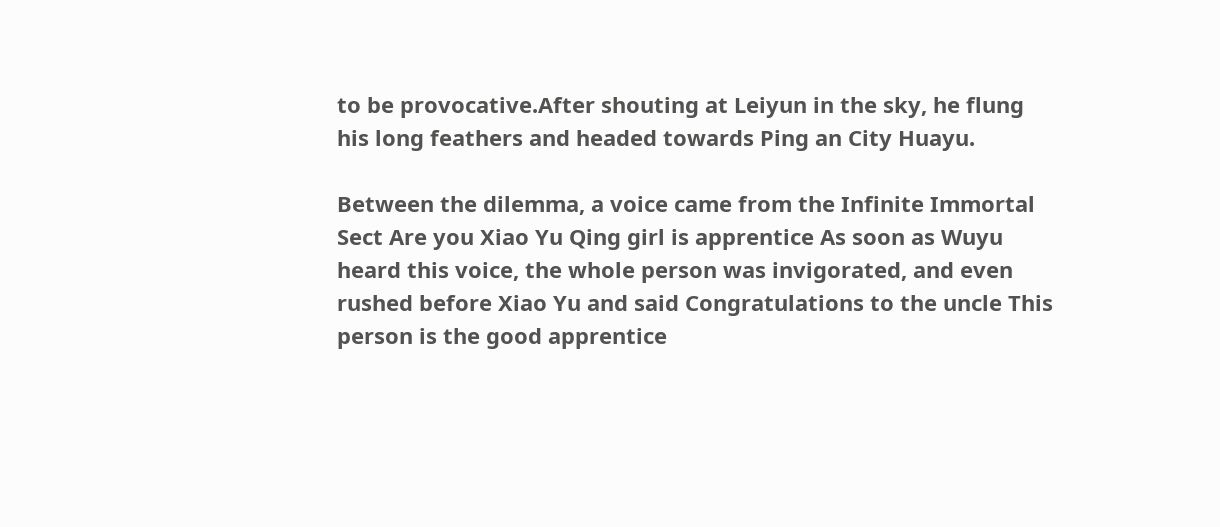to be provocative.After shouting at Leiyun in the sky, he flung his long feathers and headed towards Ping an City Huayu.

Between the dilemma, a voice came from the Infinite Immortal Sect Are you Xiao Yu Qing girl is apprentice As soon as Wuyu heard this voice, the whole person was invigorated, and even rushed before Xiao Yu and said Congratulations to the uncle This person is the good apprentice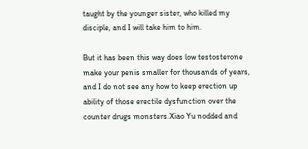taught by the younger sister, who killed my disciple, and I will take him to him.

But it has been this way does low testosterone make your penis smaller for thousands of years, and I do not see any how to keep erection up ability of those erectile dysfunction over the counter drugs monsters.Xiao Yu nodded and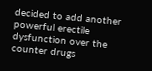decided to add another powerful erectile dysfunction over the counter drugs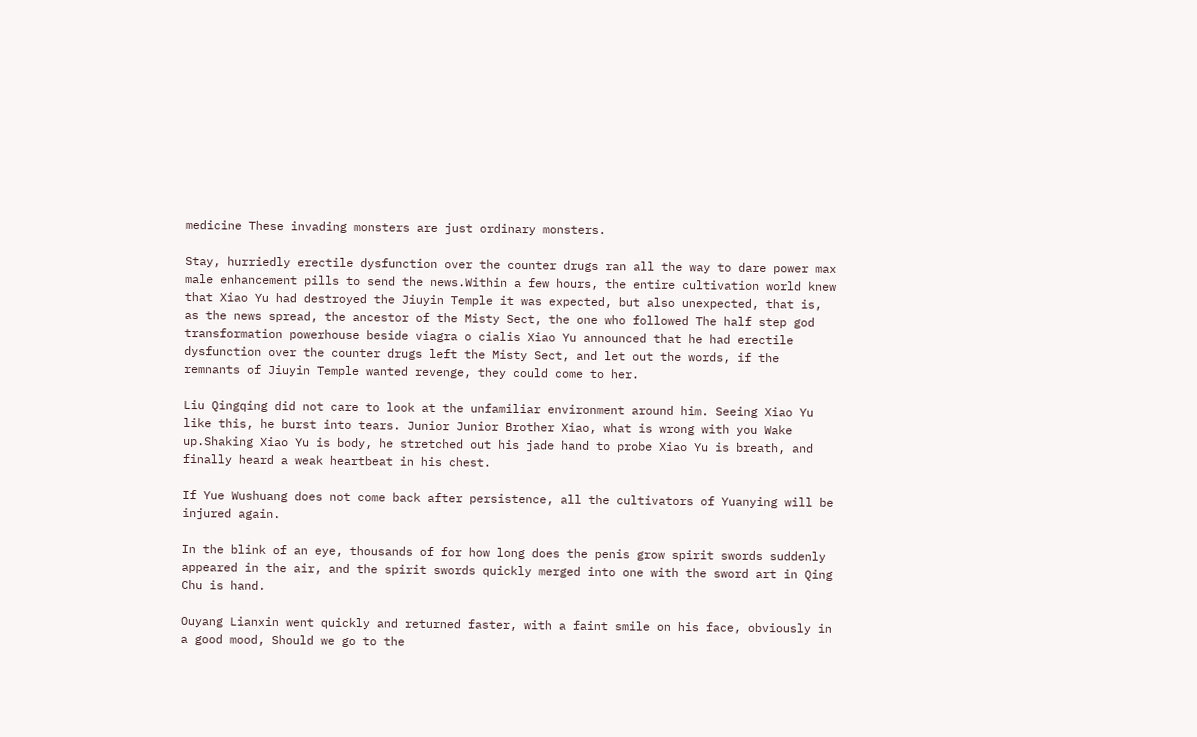medicine These invading monsters are just ordinary monsters.

Stay, hurriedly erectile dysfunction over the counter drugs ran all the way to dare power max male enhancement pills to send the news.Within a few hours, the entire cultivation world knew that Xiao Yu had destroyed the Jiuyin Temple it was expected, but also unexpected, that is, as the news spread, the ancestor of the Misty Sect, the one who followed The half step god transformation powerhouse beside viagra o cialis Xiao Yu announced that he had erectile dysfunction over the counter drugs left the Misty Sect, and let out the words, if the remnants of Jiuyin Temple wanted revenge, they could come to her.

Liu Qingqing did not care to look at the unfamiliar environment around him. Seeing Xiao Yu like this, he burst into tears. Junior Junior Brother Xiao, what is wrong with you Wake up.Shaking Xiao Yu is body, he stretched out his jade hand to probe Xiao Yu is breath, and finally heard a weak heartbeat in his chest.

If Yue Wushuang does not come back after persistence, all the cultivators of Yuanying will be injured again.

In the blink of an eye, thousands of for how long does the penis grow spirit swords suddenly appeared in the air, and the spirit swords quickly merged into one with the sword art in Qing Chu is hand.

Ouyang Lianxin went quickly and returned faster, with a faint smile on his face, obviously in a good mood, Should we go to the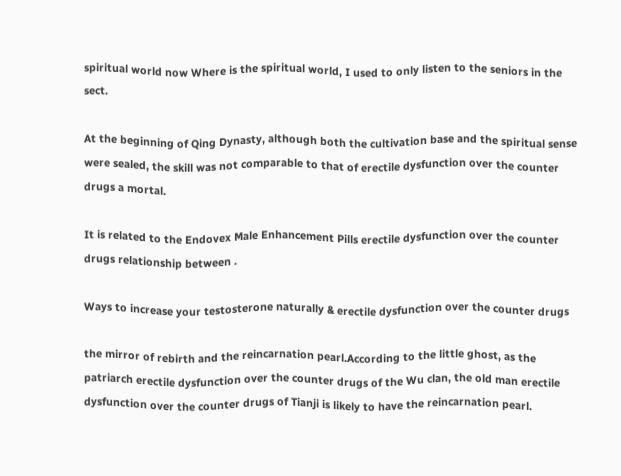spiritual world now Where is the spiritual world, I used to only listen to the seniors in the sect.

At the beginning of Qing Dynasty, although both the cultivation base and the spiritual sense were sealed, the skill was not comparable to that of erectile dysfunction over the counter drugs a mortal.

It is related to the Endovex Male Enhancement Pills erectile dysfunction over the counter drugs relationship between .

Ways to increase your testosterone naturally & erectile dysfunction over the counter drugs

the mirror of rebirth and the reincarnation pearl.According to the little ghost, as the patriarch erectile dysfunction over the counter drugs of the Wu clan, the old man erectile dysfunction over the counter drugs of Tianji is likely to have the reincarnation pearl.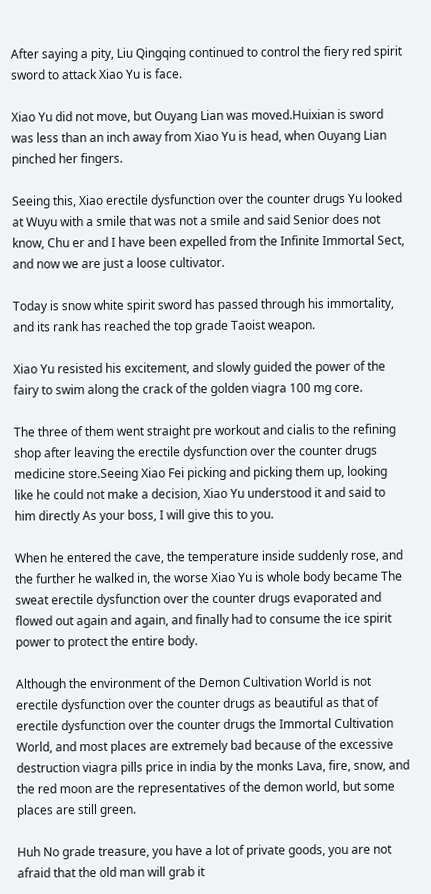After saying a pity, Liu Qingqing continued to control the fiery red spirit sword to attack Xiao Yu is face.

Xiao Yu did not move, but Ouyang Lian was moved.Huixian is sword was less than an inch away from Xiao Yu is head, when Ouyang Lian pinched her fingers.

Seeing this, Xiao erectile dysfunction over the counter drugs Yu looked at Wuyu with a smile that was not a smile and said Senior does not know, Chu er and I have been expelled from the Infinite Immortal Sect, and now we are just a loose cultivator.

Today is snow white spirit sword has passed through his immortality, and its rank has reached the top grade Taoist weapon.

Xiao Yu resisted his excitement, and slowly guided the power of the fairy to swim along the crack of the golden viagra 100 mg core.

The three of them went straight pre workout and cialis to the refining shop after leaving the erectile dysfunction over the counter drugs medicine store.Seeing Xiao Fei picking and picking them up, looking like he could not make a decision, Xiao Yu understood it and said to him directly As your boss, I will give this to you.

When he entered the cave, the temperature inside suddenly rose, and the further he walked in, the worse Xiao Yu is whole body became The sweat erectile dysfunction over the counter drugs evaporated and flowed out again and again, and finally had to consume the ice spirit power to protect the entire body.

Although the environment of the Demon Cultivation World is not erectile dysfunction over the counter drugs as beautiful as that of erectile dysfunction over the counter drugs the Immortal Cultivation World, and most places are extremely bad because of the excessive destruction viagra pills price in india by the monks Lava, fire, snow, and the red moon are the representatives of the demon world, but some places are still green.

Huh No grade treasure, you have a lot of private goods, you are not afraid that the old man will grab it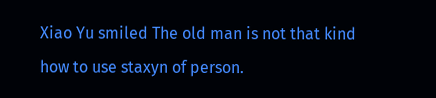Xiao Yu smiled The old man is not that kind how to use staxyn of person.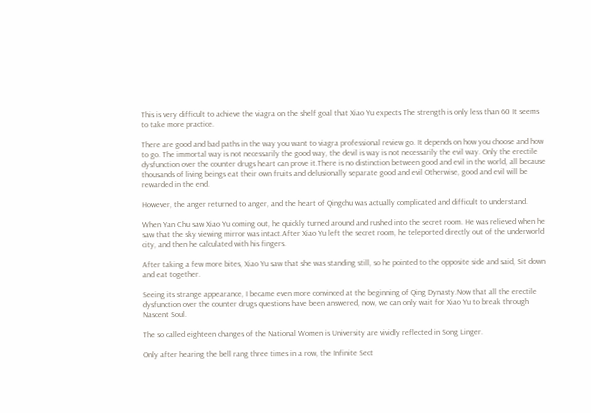This is very difficult to achieve the viagra on the shelf goal that Xiao Yu expects The strength is only less than 60 It seems to take more practice.

There are good and bad paths in the way you want to viagra professional review go. It depends on how you choose and how to go. The immortal way is not necessarily the good way, the devil is way is not necessarily the evil way. Only the erectile dysfunction over the counter drugs heart can prove it.There is no distinction between good and evil in the world, all because thousands of living beings eat their own fruits and delusionally separate good and evil Otherwise, good and evil will be rewarded in the end.

However, the anger returned to anger, and the heart of Qingchu was actually complicated and difficult to understand.

When Yan Chu saw Xiao Yu coming out, he quickly turned around and rushed into the secret room. He was relieved when he saw that the sky viewing mirror was intact.After Xiao Yu left the secret room, he teleported directly out of the underworld city, and then he calculated with his fingers.

After taking a few more bites, Xiao Yu saw that she was standing still, so he pointed to the opposite side and said, Sit down and eat together.

Seeing its strange appearance, I became even more convinced at the beginning of Qing Dynasty.Now that all the erectile dysfunction over the counter drugs questions have been answered, now, we can only wait for Xiao Yu to break through Nascent Soul.

The so called eighteen changes of the National Women is University are vividly reflected in Song Linger.

Only after hearing the bell rang three times in a row, the Infinite Sect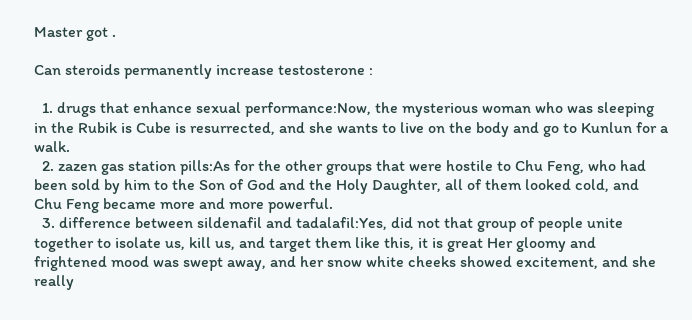Master got .

Can steroids permanently increase testosterone :

  1. drugs that enhance sexual performance:Now, the mysterious woman who was sleeping in the Rubik is Cube is resurrected, and she wants to live on the body and go to Kunlun for a walk.
  2. zazen gas station pills:As for the other groups that were hostile to Chu Feng, who had been sold by him to the Son of God and the Holy Daughter, all of them looked cold, and Chu Feng became more and more powerful.
  3. difference between sildenafil and tadalafil:Yes, did not that group of people unite together to isolate us, kill us, and target them like this, it is great Her gloomy and frightened mood was swept away, and her snow white cheeks showed excitement, and she really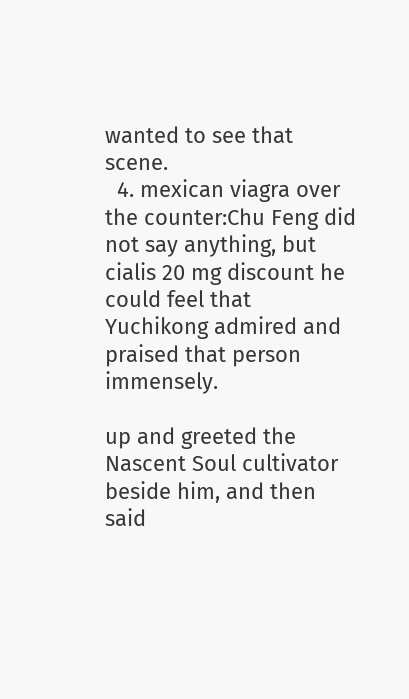wanted to see that scene.
  4. mexican viagra over the counter:Chu Feng did not say anything, but cialis 20 mg discount he could feel that Yuchikong admired and praised that person immensely.

up and greeted the Nascent Soul cultivator beside him, and then said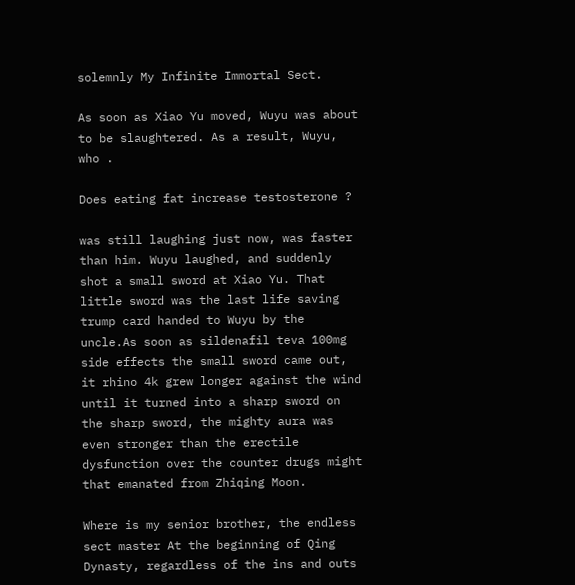solemnly My Infinite Immortal Sect.

As soon as Xiao Yu moved, Wuyu was about to be slaughtered. As a result, Wuyu, who .

Does eating fat increase testosterone ?

was still laughing just now, was faster than him. Wuyu laughed, and suddenly shot a small sword at Xiao Yu. That little sword was the last life saving trump card handed to Wuyu by the uncle.As soon as sildenafil teva 100mg side effects the small sword came out, it rhino 4k grew longer against the wind until it turned into a sharp sword on the sharp sword, the mighty aura was even stronger than the erectile dysfunction over the counter drugs might that emanated from Zhiqing Moon.

Where is my senior brother, the endless sect master At the beginning of Qing Dynasty, regardless of the ins and outs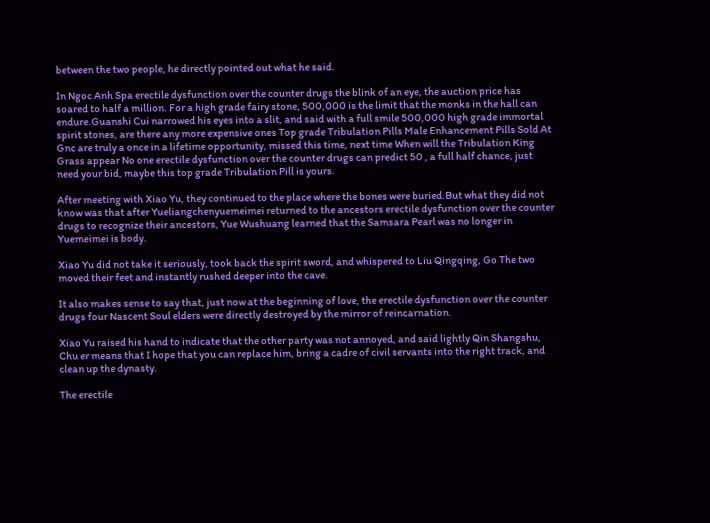between the two people, he directly pointed out what he said.

In Ngoc Anh Spa erectile dysfunction over the counter drugs the blink of an eye, the auction price has soared to half a million. For a high grade fairy stone, 500,000 is the limit that the monks in the hall can endure.Guanshi Cui narrowed his eyes into a slit, and said with a full smile 500,000 high grade immortal spirit stones, are there any more expensive ones Top grade Tribulation Pills Male Enhancement Pills Sold At Gnc are truly a once in a lifetime opportunity, missed this time, next time When will the Tribulation King Grass appear No one erectile dysfunction over the counter drugs can predict 50 , a full half chance, just need your bid, maybe this top grade Tribulation Pill is yours.

After meeting with Xiao Yu, they continued to the place where the bones were buried.But what they did not know was that after Yueliangchenyuemeimei returned to the ancestors erectile dysfunction over the counter drugs to recognize their ancestors, Yue Wushuang learned that the Samsara Pearl was no longer in Yuemeimei is body.

Xiao Yu did not take it seriously, took back the spirit sword, and whispered to Liu Qingqing, Go The two moved their feet and instantly rushed deeper into the cave.

It also makes sense to say that, just now at the beginning of love, the erectile dysfunction over the counter drugs four Nascent Soul elders were directly destroyed by the mirror of reincarnation.

Xiao Yu raised his hand to indicate that the other party was not annoyed, and said lightly Qin Shangshu, Chu er means that I hope that you can replace him, bring a cadre of civil servants into the right track, and clean up the dynasty.

The erectile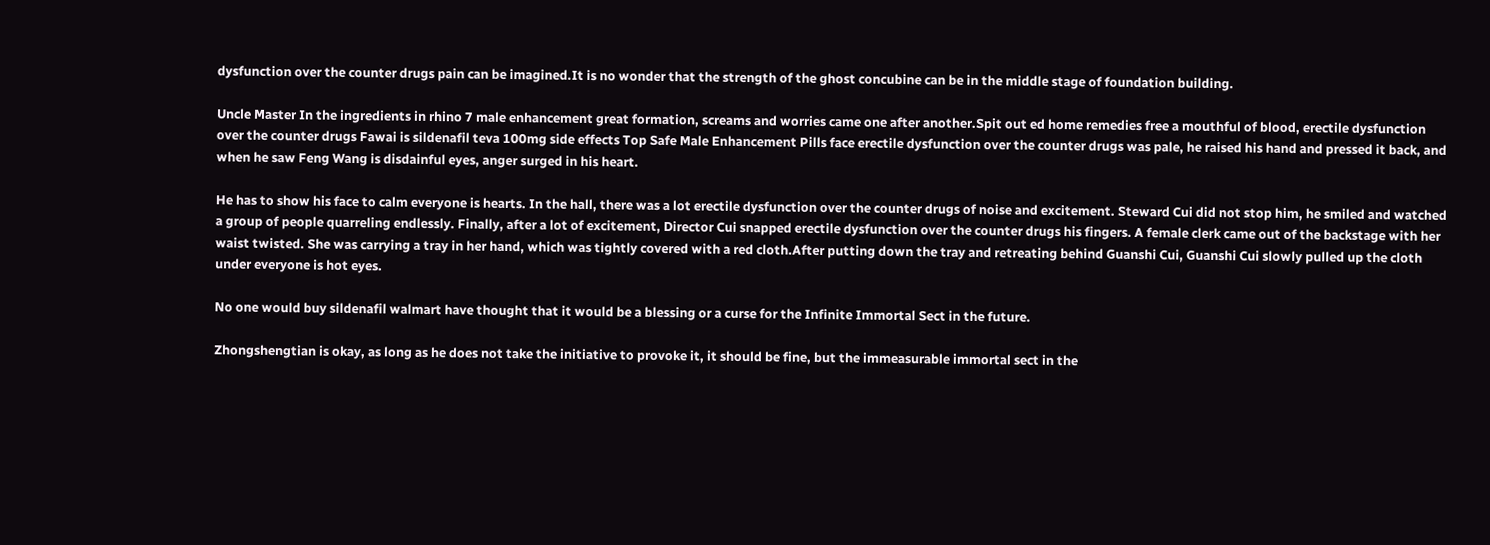dysfunction over the counter drugs pain can be imagined.It is no wonder that the strength of the ghost concubine can be in the middle stage of foundation building.

Uncle Master In the ingredients in rhino 7 male enhancement great formation, screams and worries came one after another.Spit out ed home remedies free a mouthful of blood, erectile dysfunction over the counter drugs Fawai is sildenafil teva 100mg side effects Top Safe Male Enhancement Pills face erectile dysfunction over the counter drugs was pale, he raised his hand and pressed it back, and when he saw Feng Wang is disdainful eyes, anger surged in his heart.

He has to show his face to calm everyone is hearts. In the hall, there was a lot erectile dysfunction over the counter drugs of noise and excitement. Steward Cui did not stop him, he smiled and watched a group of people quarreling endlessly. Finally, after a lot of excitement, Director Cui snapped erectile dysfunction over the counter drugs his fingers. A female clerk came out of the backstage with her waist twisted. She was carrying a tray in her hand, which was tightly covered with a red cloth.After putting down the tray and retreating behind Guanshi Cui, Guanshi Cui slowly pulled up the cloth under everyone is hot eyes.

No one would buy sildenafil walmart have thought that it would be a blessing or a curse for the Infinite Immortal Sect in the future.

Zhongshengtian is okay, as long as he does not take the initiative to provoke it, it should be fine, but the immeasurable immortal sect in the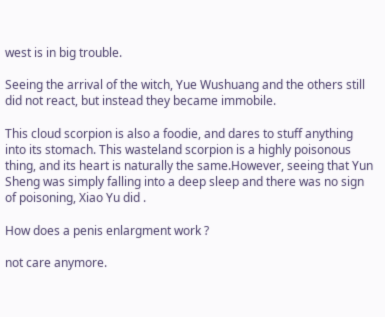west is in big trouble.

Seeing the arrival of the witch, Yue Wushuang and the others still did not react, but instead they became immobile.

This cloud scorpion is also a foodie, and dares to stuff anything into its stomach. This wasteland scorpion is a highly poisonous thing, and its heart is naturally the same.However, seeing that Yun Sheng was simply falling into a deep sleep and there was no sign of poisoning, Xiao Yu did .

How does a penis enlargment work ?

not care anymore.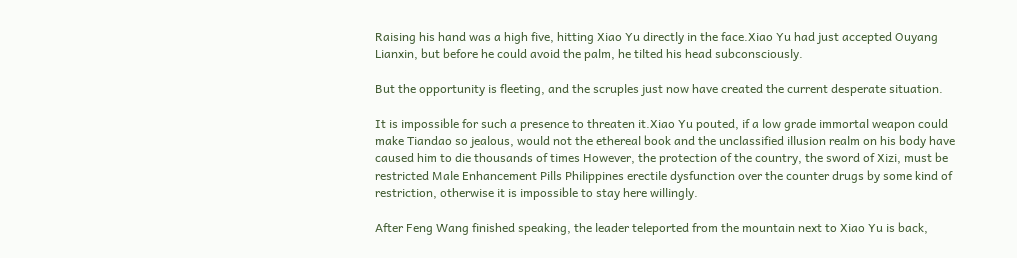Raising his hand was a high five, hitting Xiao Yu directly in the face.Xiao Yu had just accepted Ouyang Lianxin, but before he could avoid the palm, he tilted his head subconsciously.

But the opportunity is fleeting, and the scruples just now have created the current desperate situation.

It is impossible for such a presence to threaten it.Xiao Yu pouted, if a low grade immortal weapon could make Tiandao so jealous, would not the ethereal book and the unclassified illusion realm on his body have caused him to die thousands of times However, the protection of the country, the sword of Xizi, must be restricted Male Enhancement Pills Philippines erectile dysfunction over the counter drugs by some kind of restriction, otherwise it is impossible to stay here willingly.

After Feng Wang finished speaking, the leader teleported from the mountain next to Xiao Yu is back,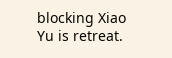blocking Xiao Yu is retreat.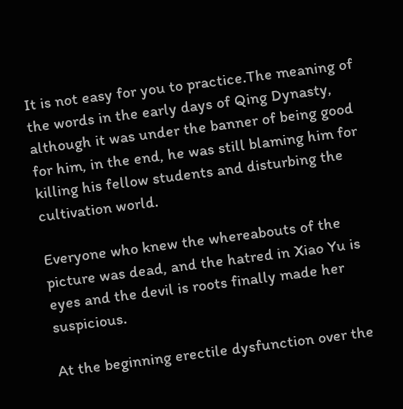It is not easy for you to practice.The meaning of the words in the early days of Qing Dynasty, although it was under the banner of being good for him, in the end, he was still blaming him for killing his fellow students and disturbing the cultivation world.

Everyone who knew the whereabouts of the picture was dead, and the hatred in Xiao Yu is eyes and the devil is roots finally made her suspicious.

At the beginning erectile dysfunction over the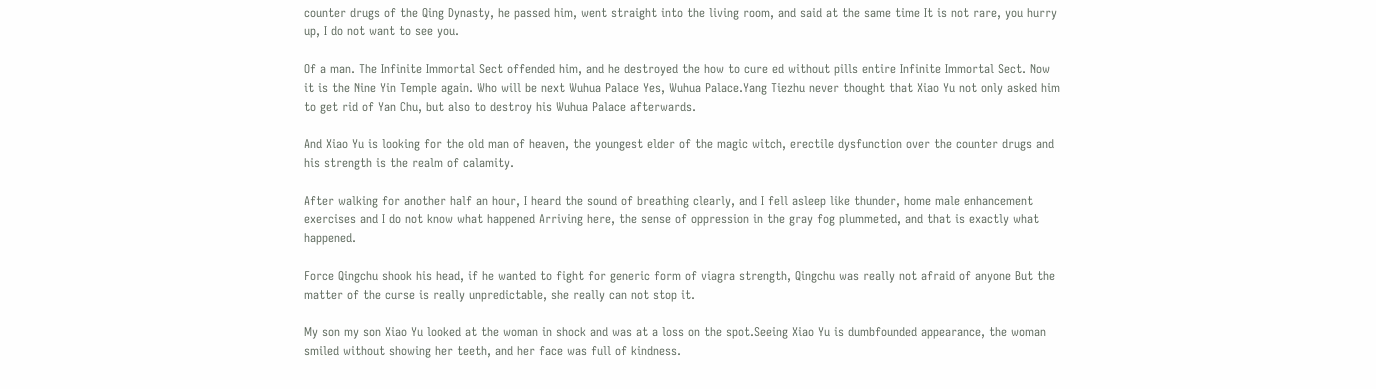counter drugs of the Qing Dynasty, he passed him, went straight into the living room, and said at the same time It is not rare, you hurry up, I do not want to see you.

Of a man. The Infinite Immortal Sect offended him, and he destroyed the how to cure ed without pills entire Infinite Immortal Sect. Now it is the Nine Yin Temple again. Who will be next Wuhua Palace Yes, Wuhua Palace.Yang Tiezhu never thought that Xiao Yu not only asked him to get rid of Yan Chu, but also to destroy his Wuhua Palace afterwards.

And Xiao Yu is looking for the old man of heaven, the youngest elder of the magic witch, erectile dysfunction over the counter drugs and his strength is the realm of calamity.

After walking for another half an hour, I heard the sound of breathing clearly, and I fell asleep like thunder, home male enhancement exercises and I do not know what happened Arriving here, the sense of oppression in the gray fog plummeted, and that is exactly what happened.

Force Qingchu shook his head, if he wanted to fight for generic form of viagra strength, Qingchu was really not afraid of anyone But the matter of the curse is really unpredictable, she really can not stop it.

My son my son Xiao Yu looked at the woman in shock and was at a loss on the spot.Seeing Xiao Yu is dumbfounded appearance, the woman smiled without showing her teeth, and her face was full of kindness.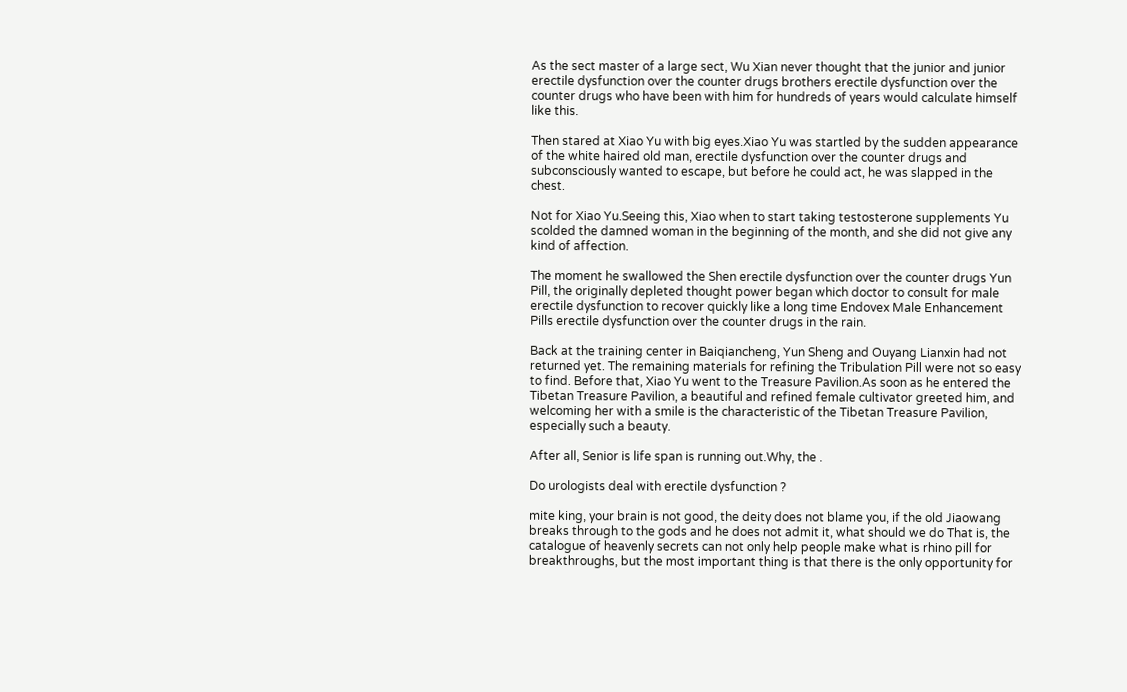As the sect master of a large sect, Wu Xian never thought that the junior and junior erectile dysfunction over the counter drugs brothers erectile dysfunction over the counter drugs who have been with him for hundreds of years would calculate himself like this.

Then stared at Xiao Yu with big eyes.Xiao Yu was startled by the sudden appearance of the white haired old man, erectile dysfunction over the counter drugs and subconsciously wanted to escape, but before he could act, he was slapped in the chest.

Not for Xiao Yu.Seeing this, Xiao when to start taking testosterone supplements Yu scolded the damned woman in the beginning of the month, and she did not give any kind of affection.

The moment he swallowed the Shen erectile dysfunction over the counter drugs Yun Pill, the originally depleted thought power began which doctor to consult for male erectile dysfunction to recover quickly like a long time Endovex Male Enhancement Pills erectile dysfunction over the counter drugs in the rain.

Back at the training center in Baiqiancheng, Yun Sheng and Ouyang Lianxin had not returned yet. The remaining materials for refining the Tribulation Pill were not so easy to find. Before that, Xiao Yu went to the Treasure Pavilion.As soon as he entered the Tibetan Treasure Pavilion, a beautiful and refined female cultivator greeted him, and welcoming her with a smile is the characteristic of the Tibetan Treasure Pavilion, especially such a beauty.

After all, Senior is life span is running out.Why, the .

Do urologists deal with erectile dysfunction ?

mite king, your brain is not good, the deity does not blame you, if the old Jiaowang breaks through to the gods and he does not admit it, what should we do That is, the catalogue of heavenly secrets can not only help people make what is rhino pill for breakthroughs, but the most important thing is that there is the only opportunity for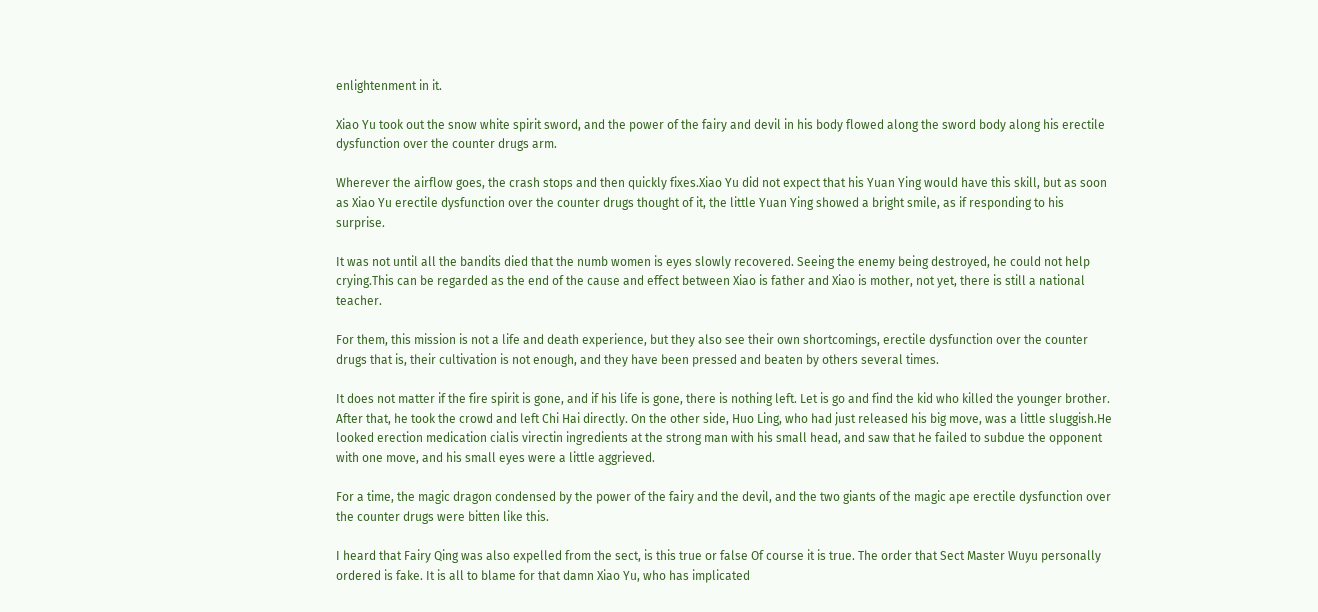enlightenment in it.

Xiao Yu took out the snow white spirit sword, and the power of the fairy and devil in his body flowed along the sword body along his erectile dysfunction over the counter drugs arm.

Wherever the airflow goes, the crash stops and then quickly fixes.Xiao Yu did not expect that his Yuan Ying would have this skill, but as soon as Xiao Yu erectile dysfunction over the counter drugs thought of it, the little Yuan Ying showed a bright smile, as if responding to his surprise.

It was not until all the bandits died that the numb women is eyes slowly recovered. Seeing the enemy being destroyed, he could not help crying.This can be regarded as the end of the cause and effect between Xiao is father and Xiao is mother, not yet, there is still a national teacher.

For them, this mission is not a life and death experience, but they also see their own shortcomings, erectile dysfunction over the counter drugs that is, their cultivation is not enough, and they have been pressed and beaten by others several times.

It does not matter if the fire spirit is gone, and if his life is gone, there is nothing left. Let is go and find the kid who killed the younger brother. After that, he took the crowd and left Chi Hai directly. On the other side, Huo Ling, who had just released his big move, was a little sluggish.He looked erection medication cialis virectin ingredients at the strong man with his small head, and saw that he failed to subdue the opponent with one move, and his small eyes were a little aggrieved.

For a time, the magic dragon condensed by the power of the fairy and the devil, and the two giants of the magic ape erectile dysfunction over the counter drugs were bitten like this.

I heard that Fairy Qing was also expelled from the sect, is this true or false Of course it is true. The order that Sect Master Wuyu personally ordered is fake. It is all to blame for that damn Xiao Yu, who has implicated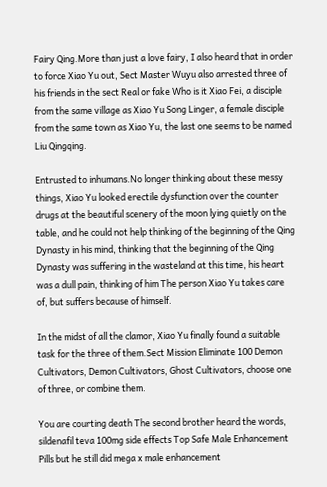Fairy Qing.More than just a love fairy, I also heard that in order to force Xiao Yu out, Sect Master Wuyu also arrested three of his friends in the sect Real or fake Who is it Xiao Fei, a disciple from the same village as Xiao Yu Song Linger, a female disciple from the same town as Xiao Yu, the last one seems to be named Liu Qingqing.

Entrusted to inhumans.No longer thinking about these messy things, Xiao Yu looked erectile dysfunction over the counter drugs at the beautiful scenery of the moon lying quietly on the table, and he could not help thinking of the beginning of the Qing Dynasty in his mind, thinking that the beginning of the Qing Dynasty was suffering in the wasteland at this time, his heart was a dull pain, thinking of him The person Xiao Yu takes care of, but suffers because of himself.

In the midst of all the clamor, Xiao Yu finally found a suitable task for the three of them.Sect Mission Eliminate 100 Demon Cultivators, Demon Cultivators, Ghost Cultivators, choose one of three, or combine them.

You are courting death The second brother heard the words, sildenafil teva 100mg side effects Top Safe Male Enhancement Pills but he still did mega x male enhancement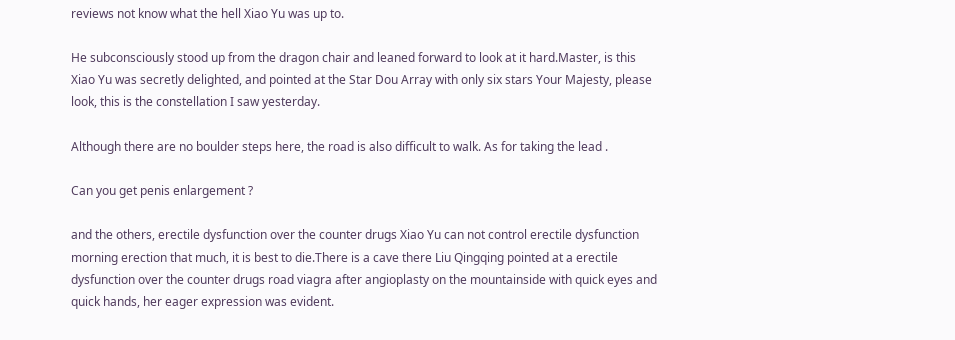reviews not know what the hell Xiao Yu was up to.

He subconsciously stood up from the dragon chair and leaned forward to look at it hard.Master, is this Xiao Yu was secretly delighted, and pointed at the Star Dou Array with only six stars Your Majesty, please look, this is the constellation I saw yesterday.

Although there are no boulder steps here, the road is also difficult to walk. As for taking the lead .

Can you get penis enlargement ?

and the others, erectile dysfunction over the counter drugs Xiao Yu can not control erectile dysfunction morning erection that much, it is best to die.There is a cave there Liu Qingqing pointed at a erectile dysfunction over the counter drugs road viagra after angioplasty on the mountainside with quick eyes and quick hands, her eager expression was evident.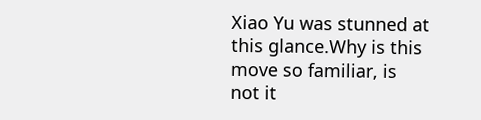Xiao Yu was stunned at this glance.Why is this move so familiar, is not it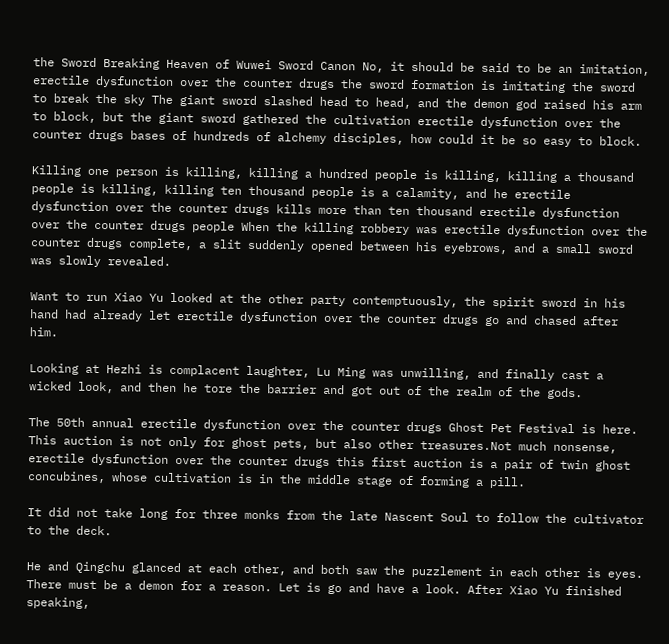the Sword Breaking Heaven of Wuwei Sword Canon No, it should be said to be an imitation, erectile dysfunction over the counter drugs the sword formation is imitating the sword to break the sky The giant sword slashed head to head, and the demon god raised his arm to block, but the giant sword gathered the cultivation erectile dysfunction over the counter drugs bases of hundreds of alchemy disciples, how could it be so easy to block.

Killing one person is killing, killing a hundred people is killing, killing a thousand people is killing, killing ten thousand people is a calamity, and he erectile dysfunction over the counter drugs kills more than ten thousand erectile dysfunction over the counter drugs people When the killing robbery was erectile dysfunction over the counter drugs complete, a slit suddenly opened between his eyebrows, and a small sword was slowly revealed.

Want to run Xiao Yu looked at the other party contemptuously, the spirit sword in his hand had already let erectile dysfunction over the counter drugs go and chased after him.

Looking at Hezhi is complacent laughter, Lu Ming was unwilling, and finally cast a wicked look, and then he tore the barrier and got out of the realm of the gods.

The 50th annual erectile dysfunction over the counter drugs Ghost Pet Festival is here. This auction is not only for ghost pets, but also other treasures.Not much nonsense, erectile dysfunction over the counter drugs this first auction is a pair of twin ghost concubines, whose cultivation is in the middle stage of forming a pill.

It did not take long for three monks from the late Nascent Soul to follow the cultivator to the deck.

He and Qingchu glanced at each other, and both saw the puzzlement in each other is eyes. There must be a demon for a reason. Let is go and have a look. After Xiao Yu finished speaking,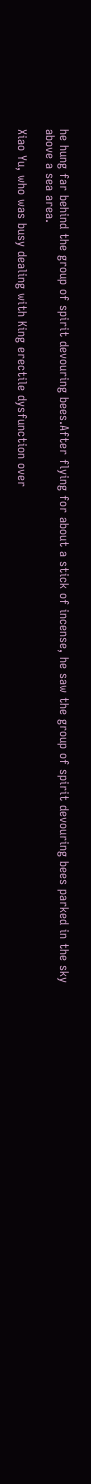he hung far behind the group of spirit devouring bees.After flying for about a stick of incense, he saw the group of spirit devouring bees parked in the sky above a sea area.

Xiao Yu, who was busy dealing with King erectile dysfunction over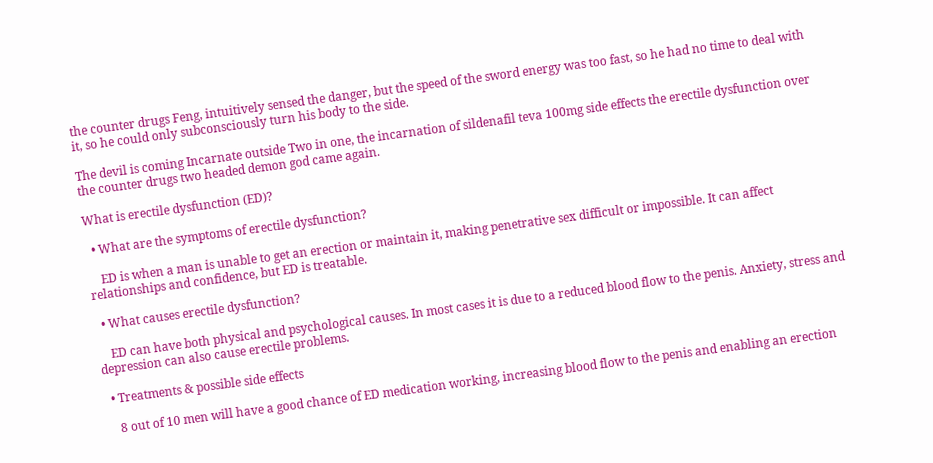the counter drugs Feng, intuitively sensed the danger, but the speed of the sword energy was too fast, so he had no time to deal with it, so he could only subconsciously turn his body to the side.

The devil is coming Incarnate outside Two in one, the incarnation of sildenafil teva 100mg side effects the erectile dysfunction over the counter drugs two headed demon god came again.

What is erectile dysfunction (ED)?

  • What are the symptoms of erectile dysfunction?

    ED is when a man is unable to get an erection or maintain it, making penetrative sex difficult or impossible. It can affect relationships and confidence, but ED is treatable.

  • What causes erectile dysfunction?

    ED can have both physical and psychological causes. In most cases it is due to a reduced blood flow to the penis. Anxiety, stress and depression can also cause erectile problems.

  • Treatments & possible side effects

    8 out of 10 men will have a good chance of ED medication working, increasing blood flow to the penis and enabling an erection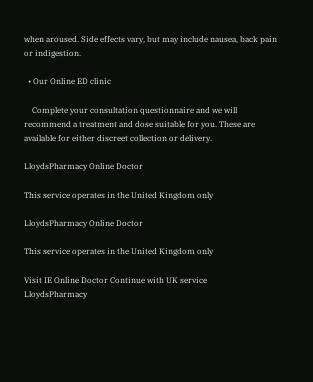when aroused. Side effects vary, but may include nausea, back pain or indigestion.

  • Our Online ED clinic

    Complete your consultation questionnaire and we will recommend a treatment and dose suitable for you. These are available for either discreet collection or delivery.

LloydsPharmacy Online Doctor

This service operates in the United Kingdom only

LloydsPharmacy Online Doctor

This service operates in the United Kingdom only

Visit IE Online Doctor Continue with UK service
LloydsPharmacy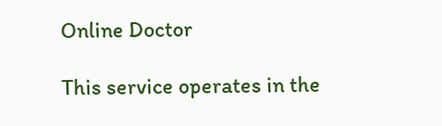Online Doctor

This service operates in the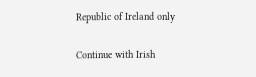Republic of Ireland only

Continue with Irish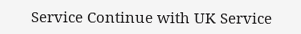Service Continue with UK Service